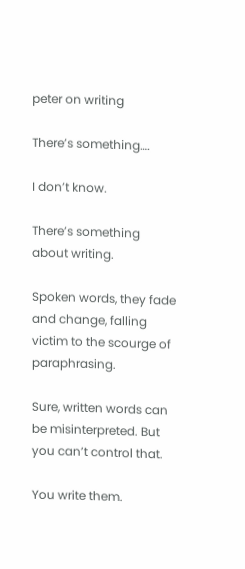peter on writing

There’s something….

I don’t know.

There’s something about writing.

Spoken words, they fade and change, falling victim to the scourge of paraphrasing.

Sure, written words can be misinterpreted. But you can’t control that.

You write them.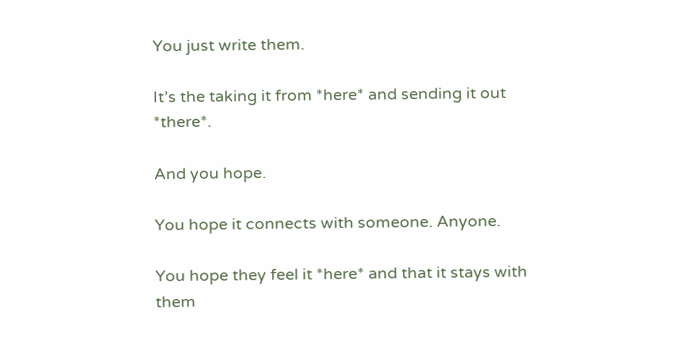You just write them.

It’s the taking it from *here* and sending it out *there*.

And you hope.

You hope it connects with someone. Anyone.

You hope they feel it *here* and that it stays with them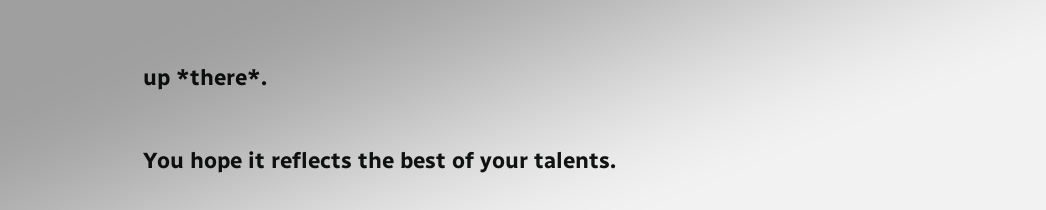up *there*.

You hope it reflects the best of your talents.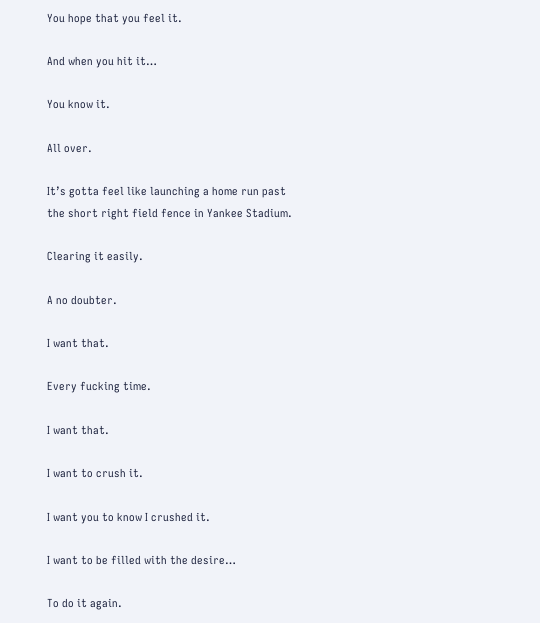You hope that you feel it.

And when you hit it…

You know it.

All over.

It’s gotta feel like launching a home run past the short right field fence in Yankee Stadium.

Clearing it easily.

A no doubter.

I want that.

Every fucking time.

I want that.

I want to crush it.

I want you to know I crushed it.

I want to be filled with the desire…

To do it again.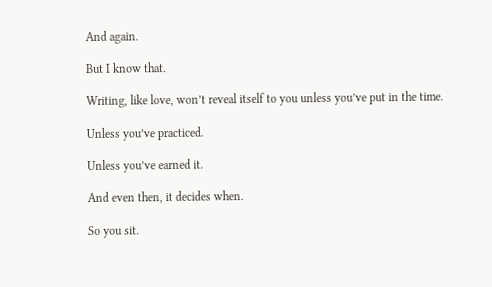And again.

But I know that.

Writing, like love, won’t reveal itself to you unless you’ve put in the time.

Unless you’ve practiced.

Unless you’ve earned it.

And even then, it decides when.

So you sit.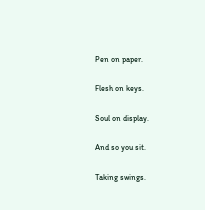Pen on paper.

Flesh on keys.

Soul on display.

And so you sit.

Taking swings.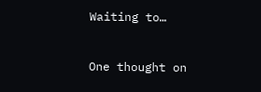Waiting to…


One thought on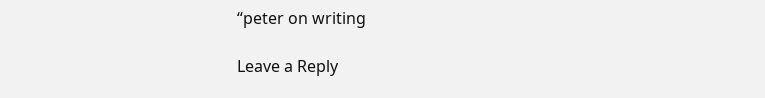“peter on writing

Leave a Reply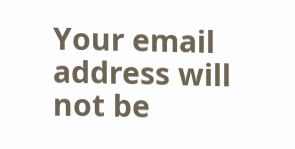Your email address will not be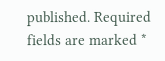published. Required fields are marked *